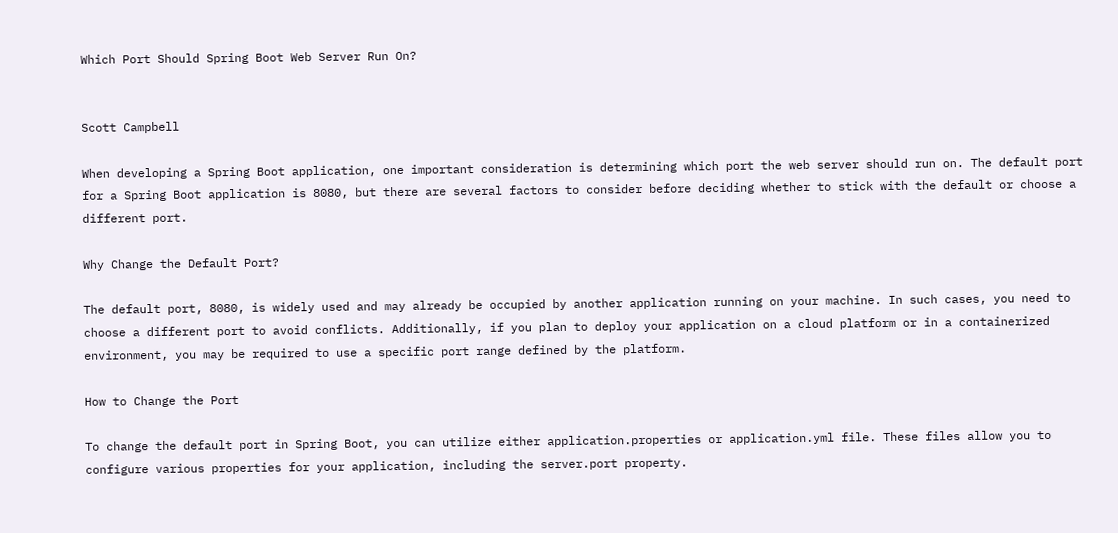Which Port Should Spring Boot Web Server Run On?


Scott Campbell

When developing a Spring Boot application, one important consideration is determining which port the web server should run on. The default port for a Spring Boot application is 8080, but there are several factors to consider before deciding whether to stick with the default or choose a different port.

Why Change the Default Port?

The default port, 8080, is widely used and may already be occupied by another application running on your machine. In such cases, you need to choose a different port to avoid conflicts. Additionally, if you plan to deploy your application on a cloud platform or in a containerized environment, you may be required to use a specific port range defined by the platform.

How to Change the Port

To change the default port in Spring Boot, you can utilize either application.properties or application.yml file. These files allow you to configure various properties for your application, including the server.port property.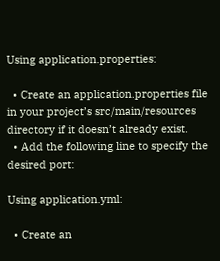Using application.properties:

  • Create an application.properties file in your project’s src/main/resources directory if it doesn’t already exist.
  • Add the following line to specify the desired port:

Using application.yml:

  • Create an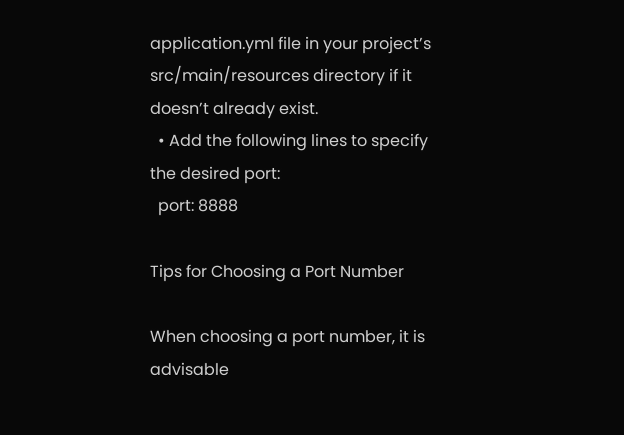application.yml file in your project’s src/main/resources directory if it doesn’t already exist.
  • Add the following lines to specify the desired port:
  port: 8888

Tips for Choosing a Port Number

When choosing a port number, it is advisable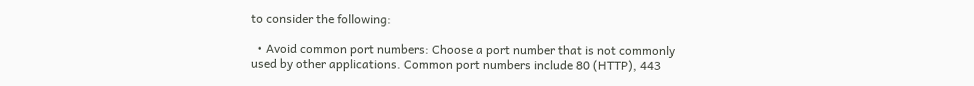to consider the following:

  • Avoid common port numbers: Choose a port number that is not commonly used by other applications. Common port numbers include 80 (HTTP), 443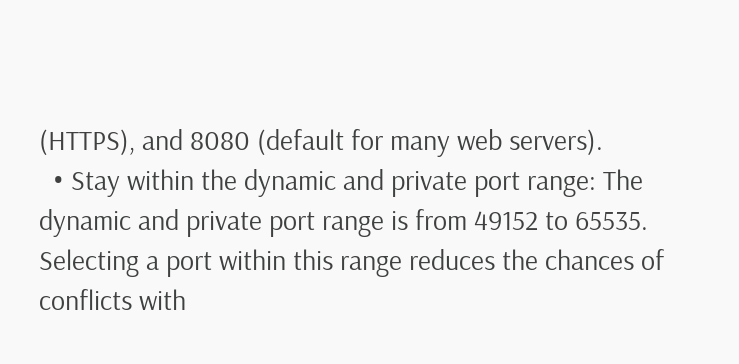(HTTPS), and 8080 (default for many web servers).
  • Stay within the dynamic and private port range: The dynamic and private port range is from 49152 to 65535. Selecting a port within this range reduces the chances of conflicts with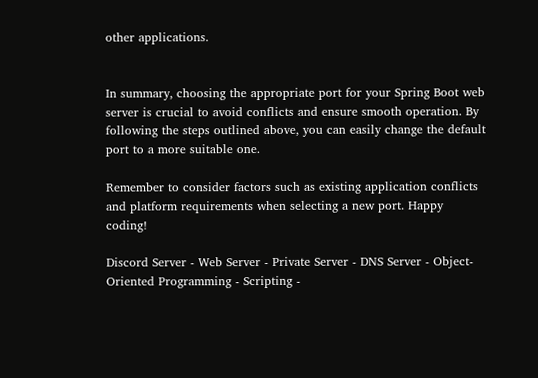other applications.


In summary, choosing the appropriate port for your Spring Boot web server is crucial to avoid conflicts and ensure smooth operation. By following the steps outlined above, you can easily change the default port to a more suitable one.

Remember to consider factors such as existing application conflicts and platform requirements when selecting a new port. Happy coding!

Discord Server - Web Server - Private Server - DNS Server - Object-Oriented Programming - Scripting -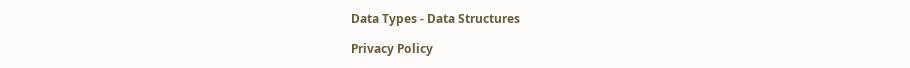Data Types - Data Structures

Privacy Policy